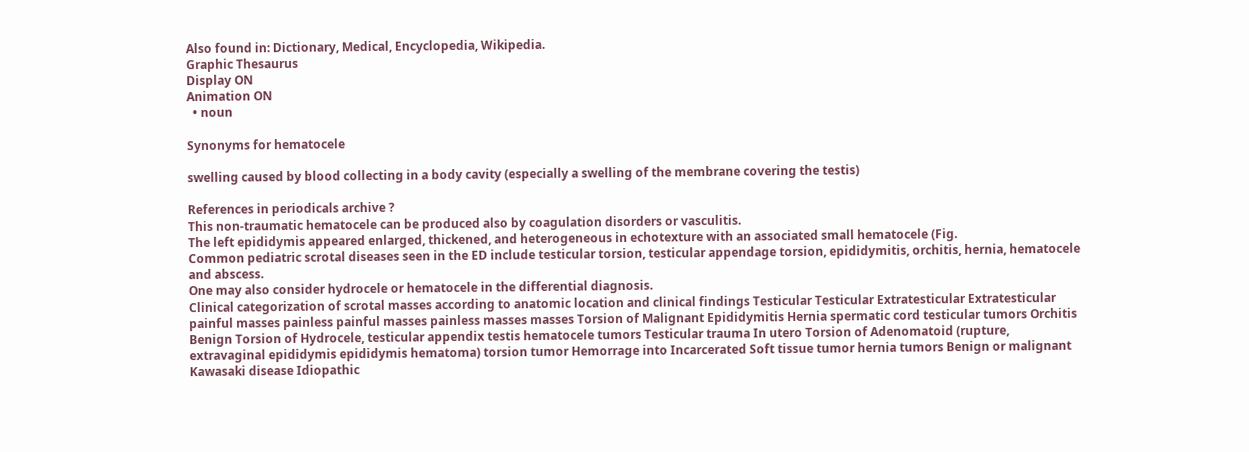Also found in: Dictionary, Medical, Encyclopedia, Wikipedia.
Graphic Thesaurus
Display ON
Animation ON
  • noun

Synonyms for hematocele

swelling caused by blood collecting in a body cavity (especially a swelling of the membrane covering the testis)

References in periodicals archive ?
This non-traumatic hematocele can be produced also by coagulation disorders or vasculitis.
The left epididymis appeared enlarged, thickened, and heterogeneous in echotexture with an associated small hematocele (Fig.
Common pediatric scrotal diseases seen in the ED include testicular torsion, testicular appendage torsion, epididymitis, orchitis, hernia, hematocele and abscess.
One may also consider hydrocele or hematocele in the differential diagnosis.
Clinical categorization of scrotal masses according to anatomic location and clinical findings Testicular Testicular Extratesticular Extratesticular painful masses painless painful masses painless masses masses Torsion of Malignant Epididymitis Hernia spermatic cord testicular tumors Orchitis Benign Torsion of Hydrocele, testicular appendix testis hematocele tumors Testicular trauma In utero Torsion of Adenomatoid (rupture, extravaginal epididymis epididymis hematoma) torsion tumor Hemorrage into Incarcerated Soft tissue tumor hernia tumors Benign or malignant Kawasaki disease Idiopathic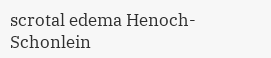scrotal edema Henoch-Schonlein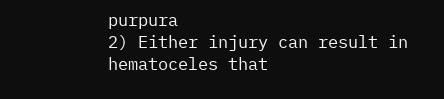purpura
2) Either injury can result in hematoceles that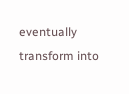eventually transform into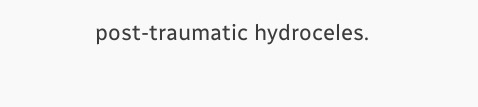post-traumatic hydroceles.